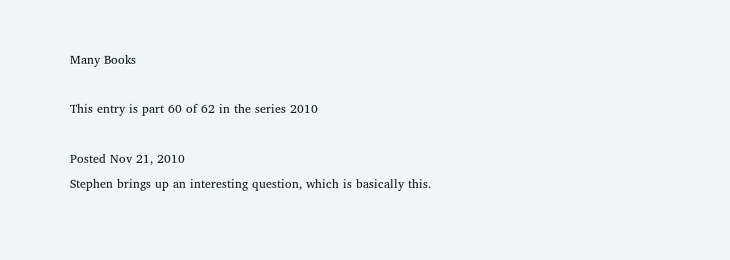Many Books

This entry is part 60 of 62 in the series 2010

Posted Nov 21, 2010
Stephen brings up an interesting question, which is basically this.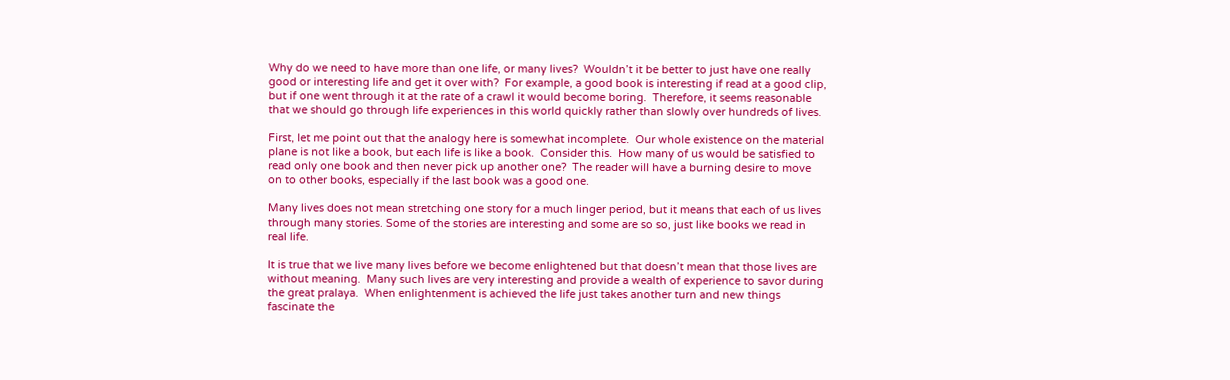Why do we need to have more than one life, or many lives?  Wouldn’t it be better to just have one really good or interesting life and get it over with?  For example, a good book is interesting if read at a good clip, but if one went through it at the rate of a crawl it would become boring.  Therefore, it seems reasonable that we should go through life experiences in this world quickly rather than slowly over hundreds of lives.

First, let me point out that the analogy here is somewhat incomplete.  Our whole existence on the material plane is not like a book, but each life is like a book.  Consider this.  How many of us would be satisfied to read only one book and then never pick up another one?  The reader will have a burning desire to move on to other books, especially if the last book was a good one.

Many lives does not mean stretching one story for a much linger period, but it means that each of us lives through many stories. Some of the stories are interesting and some are so so, just like books we read in real life.

It is true that we live many lives before we become enlightened but that doesn’t mean that those lives are without meaning.  Many such lives are very interesting and provide a wealth of experience to savor during the great pralaya.  When enlightenment is achieved the life just takes another turn and new things fascinate the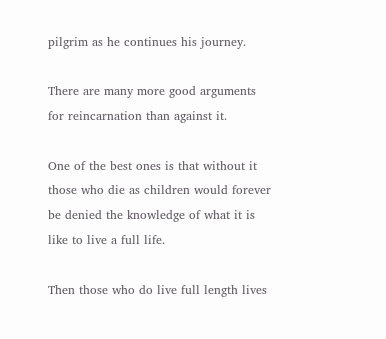pilgrim as he continues his journey.

There are many more good arguments for reincarnation than against it.

One of the best ones is that without it those who die as children would forever be denied the knowledge of what it is like to live a full life.

Then those who do live full length lives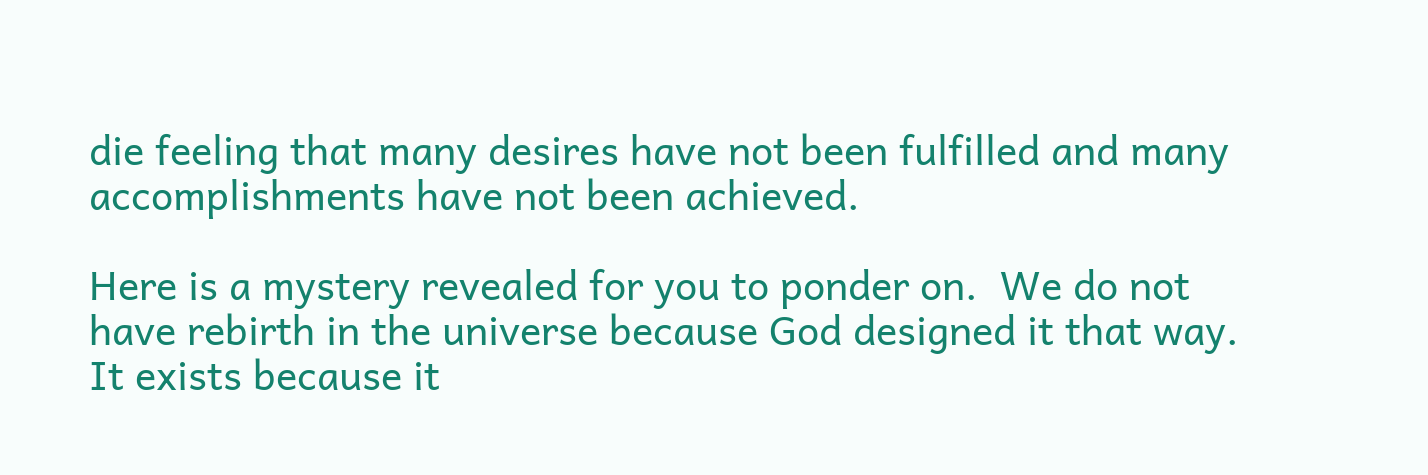die feeling that many desires have not been fulfilled and many accomplishments have not been achieved.

Here is a mystery revealed for you to ponder on.  We do not have rebirth in the universe because God designed it that way.  It exists because it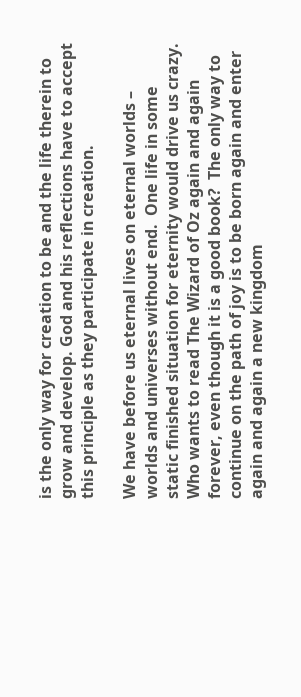is the only way for creation to be and the life therein to grow and develop. God and his reflections have to accept this principle as they participate in creation.

We have before us eternal lives on eternal worlds – worlds and universes without end.  One life in some static finished situation for eternity would drive us crazy. Who wants to read The Wizard of Oz again and again forever, even though it is a good book?  The only way to continue on the path of joy is to be born again and enter again and again a new kingdom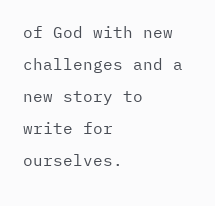of God with new challenges and a new story to write for ourselves.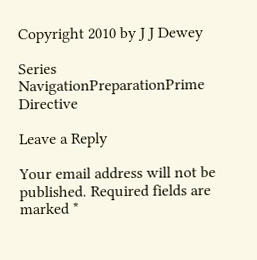Copyright 2010 by J J Dewey

Series NavigationPreparationPrime Directive

Leave a Reply

Your email address will not be published. Required fields are marked *